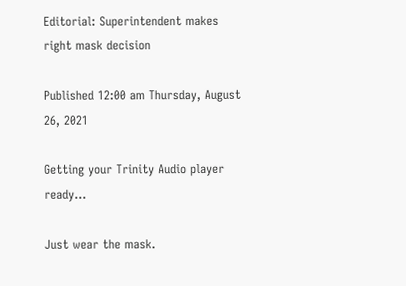Editorial: Superintendent makes right mask decision

Published 12:00 am Thursday, August 26, 2021

Getting your Trinity Audio player ready...

Just wear the mask.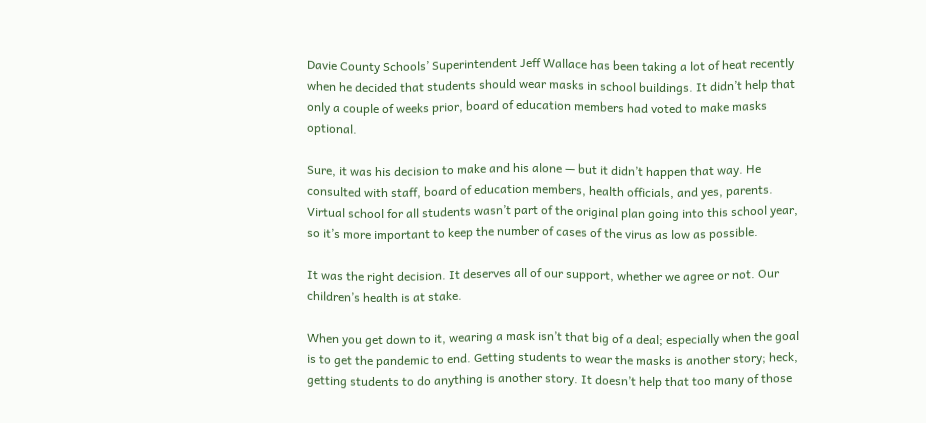Davie County Schools’ Superintendent Jeff Wallace has been taking a lot of heat recently when he decided that students should wear masks in school buildings. It didn’t help that only a couple of weeks prior, board of education members had voted to make masks optional.

Sure, it was his decision to make and his alone — but it didn’t happen that way. He consulted with staff, board of education members, health officials, and yes, parents. Virtual school for all students wasn’t part of the original plan going into this school year, so it’s more important to keep the number of cases of the virus as low as possible.

It was the right decision. It deserves all of our support, whether we agree or not. Our children’s health is at stake.

When you get down to it, wearing a mask isn’t that big of a deal; especially when the goal is to get the pandemic to end. Getting students to wear the masks is another story; heck, getting students to do anything is another story. It doesn’t help that too many of those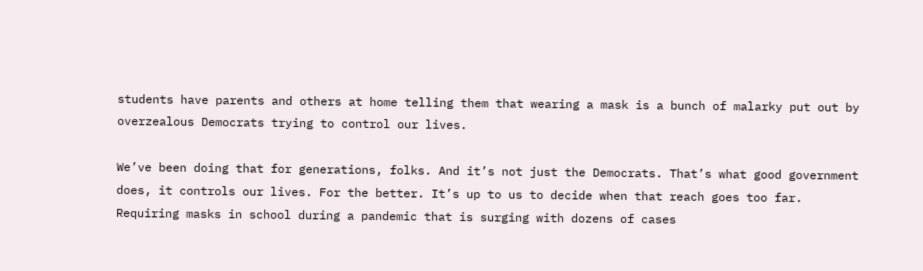students have parents and others at home telling them that wearing a mask is a bunch of malarky put out by overzealous Democrats trying to control our lives.

We’ve been doing that for generations, folks. And it’s not just the Democrats. That’s what good government does, it controls our lives. For the better. It’s up to us to decide when that reach goes too far. Requiring masks in school during a pandemic that is surging with dozens of cases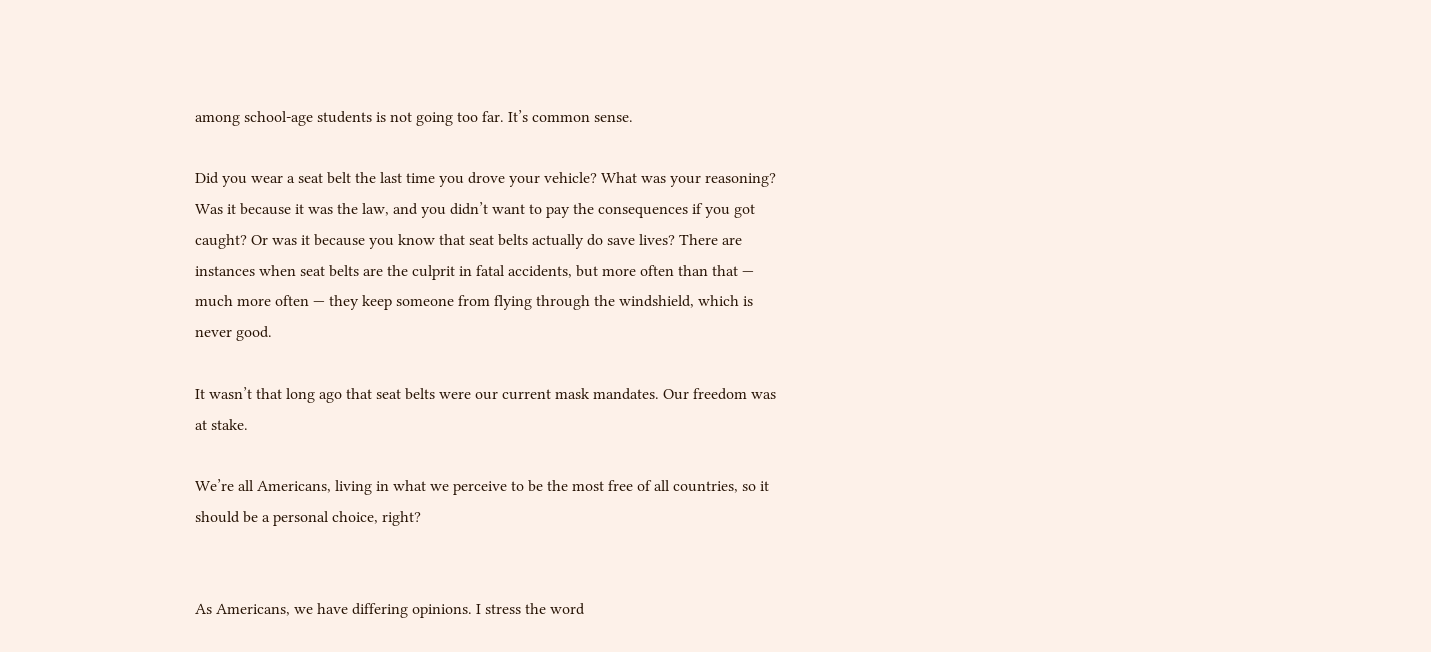among school-age students is not going too far. It’s common sense.

Did you wear a seat belt the last time you drove your vehicle? What was your reasoning? Was it because it was the law, and you didn’t want to pay the consequences if you got caught? Or was it because you know that seat belts actually do save lives? There are instances when seat belts are the culprit in fatal accidents, but more often than that — much more often — they keep someone from flying through the windshield, which is never good.

It wasn’t that long ago that seat belts were our current mask mandates. Our freedom was at stake.

We’re all Americans, living in what we perceive to be the most free of all countries, so it should be a personal choice, right?


As Americans, we have differing opinions. I stress the word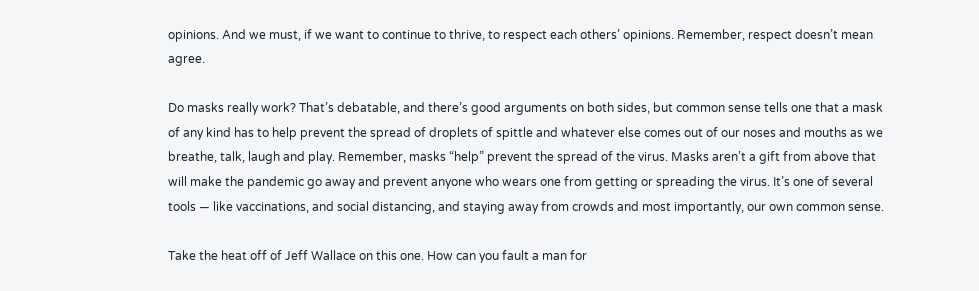opinions. And we must, if we want to continue to thrive, to respect each others’ opinions. Remember, respect doesn’t mean agree.

Do masks really work? That’s debatable, and there’s good arguments on both sides, but common sense tells one that a mask of any kind has to help prevent the spread of droplets of spittle and whatever else comes out of our noses and mouths as we breathe, talk, laugh and play. Remember, masks “help” prevent the spread of the virus. Masks aren’t a gift from above that will make the pandemic go away and prevent anyone who wears one from getting or spreading the virus. It’s one of several tools — like vaccinations, and social distancing, and staying away from crowds and most importantly, our own common sense.

Take the heat off of Jeff Wallace on this one. How can you fault a man for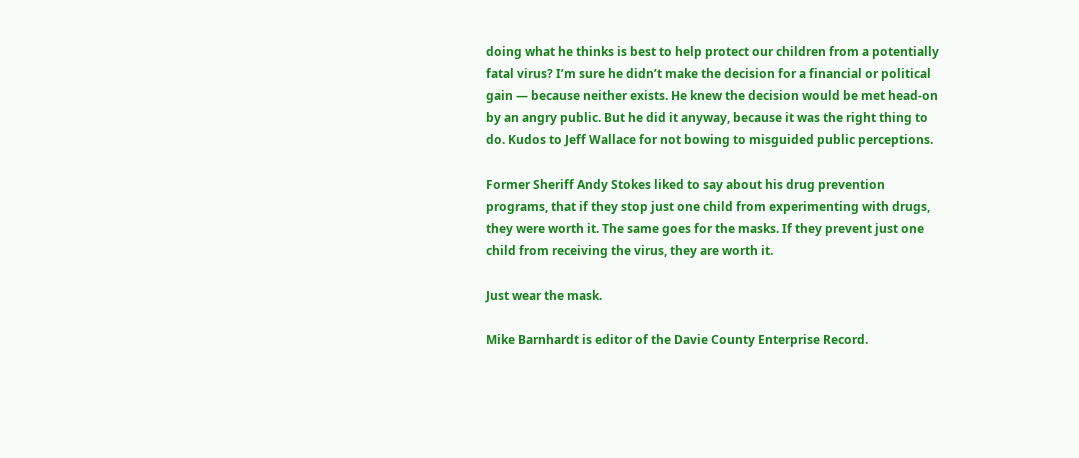doing what he thinks is best to help protect our children from a potentially fatal virus? I’m sure he didn’t make the decision for a financial or political gain — because neither exists. He knew the decision would be met head-on by an angry public. But he did it anyway, because it was the right thing to do. Kudos to Jeff Wallace for not bowing to misguided public perceptions.

Former Sheriff Andy Stokes liked to say about his drug prevention programs, that if they stop just one child from experimenting with drugs, they were worth it. The same goes for the masks. If they prevent just one child from receiving the virus, they are worth it.

Just wear the mask.

Mike Barnhardt is editor of the Davie County Enterprise Record.